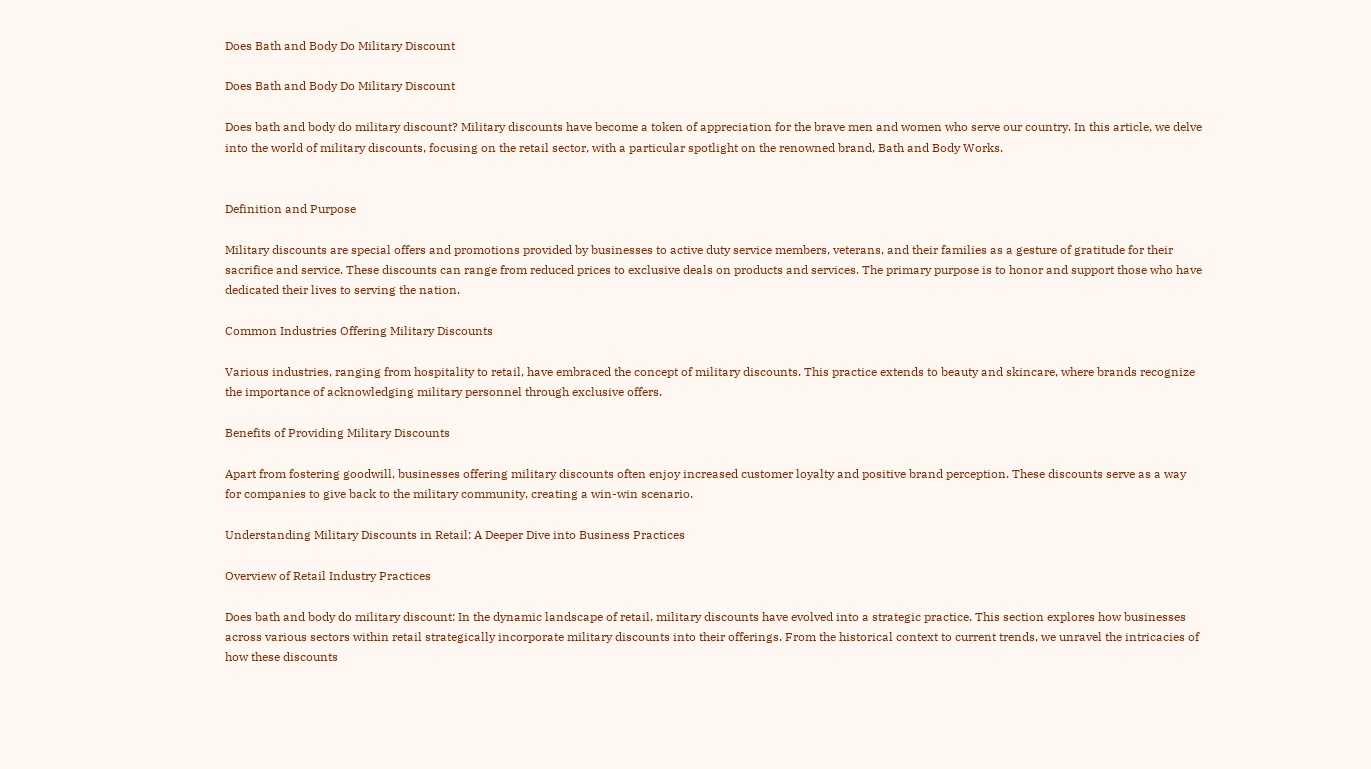Does Bath and Body Do Military Discount

Does Bath and Body Do Military Discount

Does bath and body do military discount? Military discounts have become a token of appreciation for the brave men and women who serve our country. In this article, we delve into the world of military discounts, focusing on the retail sector, with a particular spotlight on the renowned brand, Bath and Body Works.


Definition and Purpose

Military discounts are special offers and promotions provided by businesses to active duty service members, veterans, and their families as a gesture of gratitude for their sacrifice and service. These discounts can range from reduced prices to exclusive deals on products and services. The primary purpose is to honor and support those who have dedicated their lives to serving the nation.

Common Industries Offering Military Discounts

Various industries, ranging from hospitality to retail, have embraced the concept of military discounts. This practice extends to beauty and skincare, where brands recognize the importance of acknowledging military personnel through exclusive offers.

Benefits of Providing Military Discounts

Apart from fostering goodwill, businesses offering military discounts often enjoy increased customer loyalty and positive brand perception. These discounts serve as a way for companies to give back to the military community, creating a win-win scenario.

Understanding Military Discounts in Retail: A Deeper Dive into Business Practices

Overview of Retail Industry Practices

Does bath and body do military discount: In the dynamic landscape of retail, military discounts have evolved into a strategic practice. This section explores how businesses across various sectors within retail strategically incorporate military discounts into their offerings. From the historical context to current trends, we unravel the intricacies of how these discounts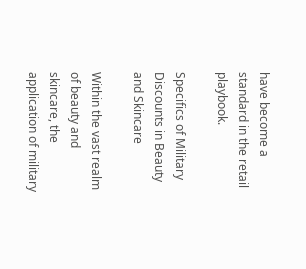have become a standard in the retail playbook.

Specifics of Military Discounts in Beauty and Skincare

Within the vast realm of beauty and skincare, the application of military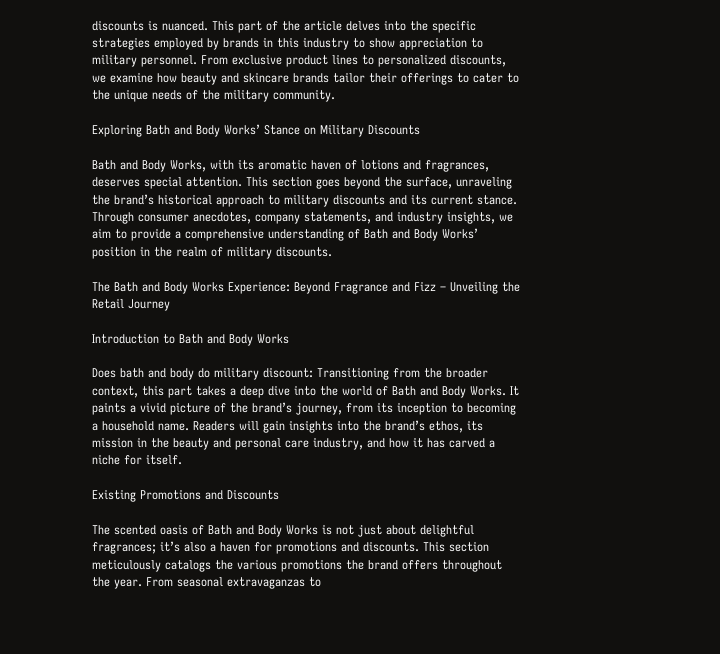discounts is nuanced. This part of the article delves into the specific strategies employed by brands in this industry to show appreciation to military personnel. From exclusive product lines to personalized discounts, we examine how beauty and skincare brands tailor their offerings to cater to the unique needs of the military community.

Exploring Bath and Body Works’ Stance on Military Discounts

Bath and Body Works, with its aromatic haven of lotions and fragrances, deserves special attention. This section goes beyond the surface, unraveling the brand’s historical approach to military discounts and its current stance. Through consumer anecdotes, company statements, and industry insights, we aim to provide a comprehensive understanding of Bath and Body Works’ position in the realm of military discounts.

The Bath and Body Works Experience: Beyond Fragrance and Fizz – Unveiling the Retail Journey

Introduction to Bath and Body Works

Does bath and body do military discount: Transitioning from the broader context, this part takes a deep dive into the world of Bath and Body Works. It paints a vivid picture of the brand’s journey, from its inception to becoming a household name. Readers will gain insights into the brand’s ethos, its mission in the beauty and personal care industry, and how it has carved a niche for itself.

Existing Promotions and Discounts

The scented oasis of Bath and Body Works is not just about delightful fragrances; it’s also a haven for promotions and discounts. This section meticulously catalogs the various promotions the brand offers throughout the year. From seasonal extravaganzas to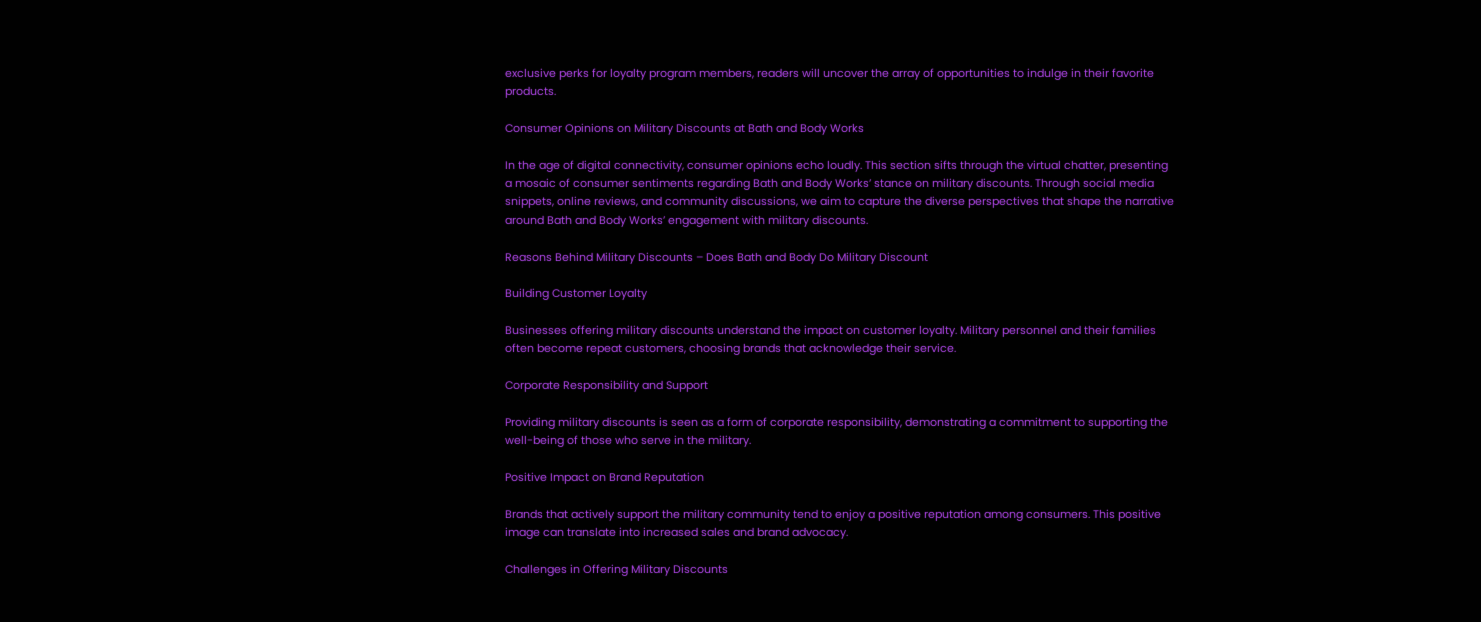exclusive perks for loyalty program members, readers will uncover the array of opportunities to indulge in their favorite products.

Consumer Opinions on Military Discounts at Bath and Body Works

In the age of digital connectivity, consumer opinions echo loudly. This section sifts through the virtual chatter, presenting a mosaic of consumer sentiments regarding Bath and Body Works’ stance on military discounts. Through social media snippets, online reviews, and community discussions, we aim to capture the diverse perspectives that shape the narrative around Bath and Body Works’ engagement with military discounts.

Reasons Behind Military Discounts – Does Bath and Body Do Military Discount

Building Customer Loyalty

Businesses offering military discounts understand the impact on customer loyalty. Military personnel and their families often become repeat customers, choosing brands that acknowledge their service.

Corporate Responsibility and Support

Providing military discounts is seen as a form of corporate responsibility, demonstrating a commitment to supporting the well-being of those who serve in the military.

Positive Impact on Brand Reputation

Brands that actively support the military community tend to enjoy a positive reputation among consumers. This positive image can translate into increased sales and brand advocacy.

Challenges in Offering Military Discounts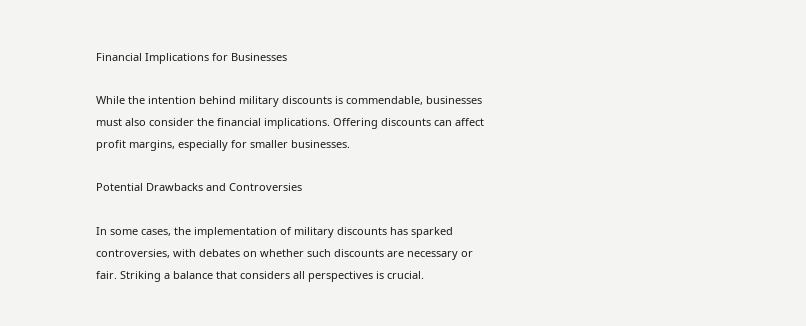Financial Implications for Businesses

While the intention behind military discounts is commendable, businesses must also consider the financial implications. Offering discounts can affect profit margins, especially for smaller businesses.

Potential Drawbacks and Controversies

In some cases, the implementation of military discounts has sparked controversies, with debates on whether such discounts are necessary or fair. Striking a balance that considers all perspectives is crucial.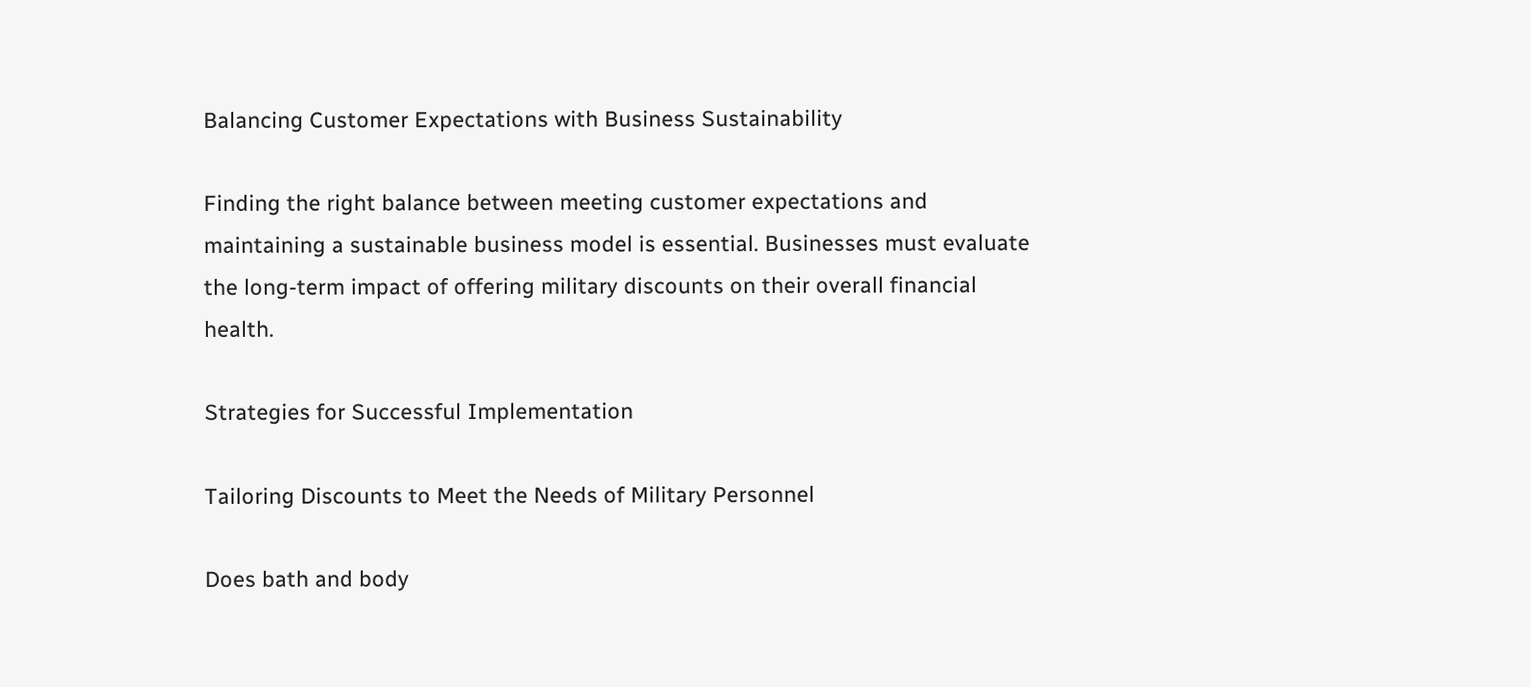Balancing Customer Expectations with Business Sustainability

Finding the right balance between meeting customer expectations and maintaining a sustainable business model is essential. Businesses must evaluate the long-term impact of offering military discounts on their overall financial health.

Strategies for Successful Implementation

Tailoring Discounts to Meet the Needs of Military Personnel

Does bath and body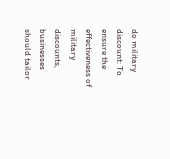do military discount: To ensure the effectiveness of military discounts, businesses should tailor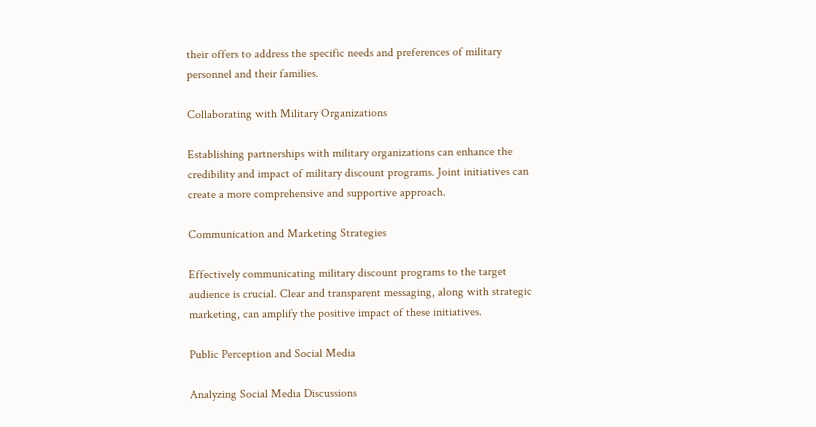their offers to address the specific needs and preferences of military personnel and their families.

Collaborating with Military Organizations

Establishing partnerships with military organizations can enhance the credibility and impact of military discount programs. Joint initiatives can create a more comprehensive and supportive approach.

Communication and Marketing Strategies

Effectively communicating military discount programs to the target audience is crucial. Clear and transparent messaging, along with strategic marketing, can amplify the positive impact of these initiatives.

Public Perception and Social Media

Analyzing Social Media Discussions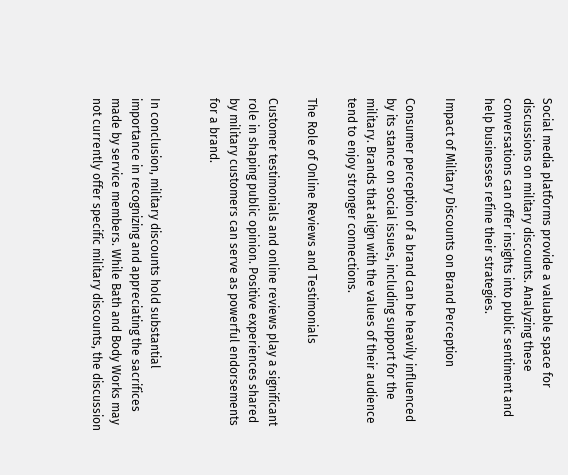Social media platforms provide a valuable space for discussions on military discounts. Analyzing these conversations can offer insights into public sentiment and help businesses refine their strategies.

Impact of Military Discounts on Brand Perception

Consumer perception of a brand can be heavily influenced by its stance on social issues, including support for the military. Brands that align with the values of their audience tend to enjoy stronger connections.

The Role of Online Reviews and Testimonials

Customer testimonials and online reviews play a significant role in shaping public opinion. Positive experiences shared by military customers can serve as powerful endorsements for a brand.


In conclusion, military discounts hold substantial importance in recognizing and appreciating the sacrifices made by service members. While Bath and Body Works may not currently offer specific military discounts, the discussion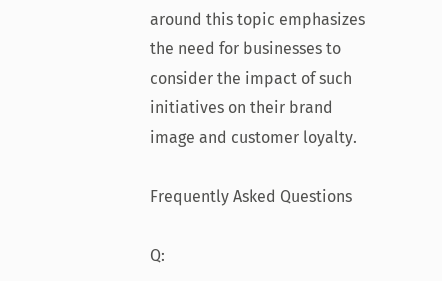around this topic emphasizes the need for businesses to consider the impact of such initiatives on their brand image and customer loyalty.

Frequently Asked Questions

Q: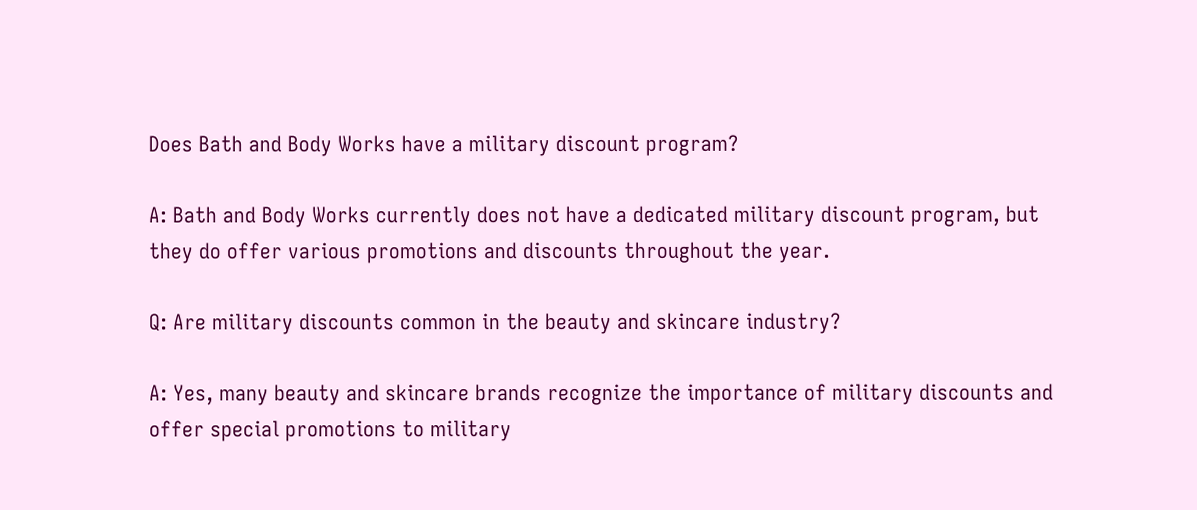Does Bath and Body Works have a military discount program?

A: Bath and Body Works currently does not have a dedicated military discount program, but they do offer various promotions and discounts throughout the year.

Q: Are military discounts common in the beauty and skincare industry?

A: Yes, many beauty and skincare brands recognize the importance of military discounts and offer special promotions to military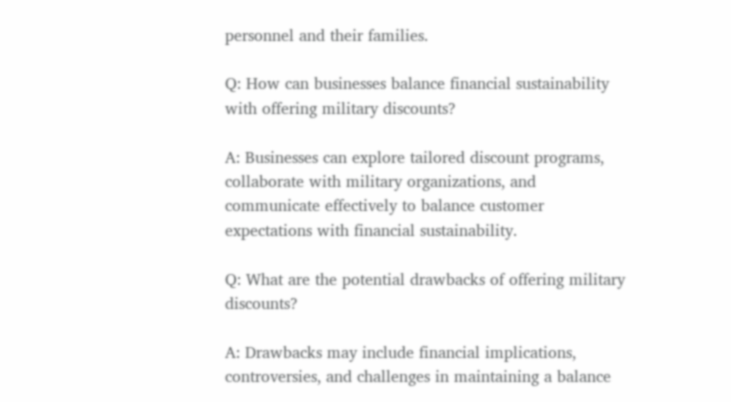personnel and their families.

Q: How can businesses balance financial sustainability with offering military discounts?

A: Businesses can explore tailored discount programs, collaborate with military organizations, and communicate effectively to balance customer expectations with financial sustainability.

Q: What are the potential drawbacks of offering military discounts?

A: Drawbacks may include financial implications, controversies, and challenges in maintaining a balance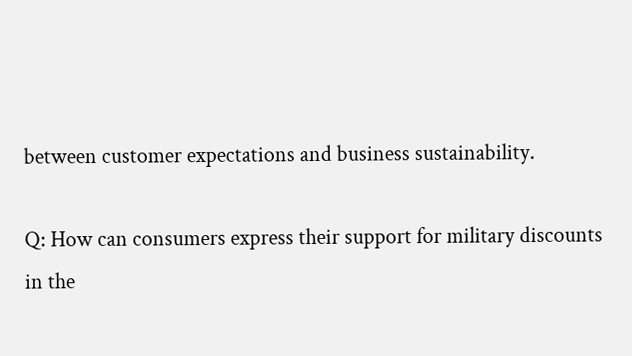between customer expectations and business sustainability.

Q: How can consumers express their support for military discounts in the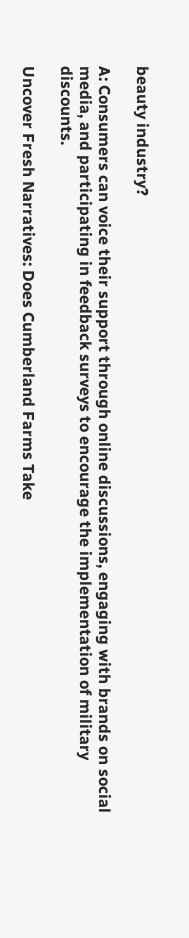beauty industry?

A: Consumers can voice their support through online discussions, engaging with brands on social media, and participating in feedback surveys to encourage the implementation of military discounts.

Uncover Fresh Narratives: Does Cumberland Farms Take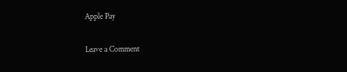Apple Pay

Leave a Comment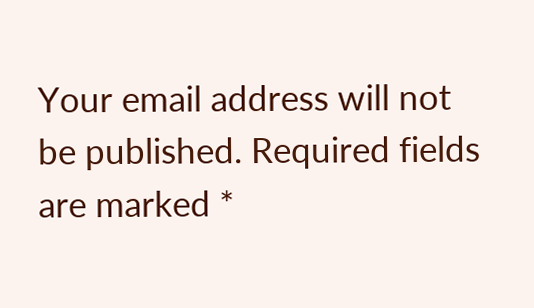Your email address will not be published. Required fields are marked *